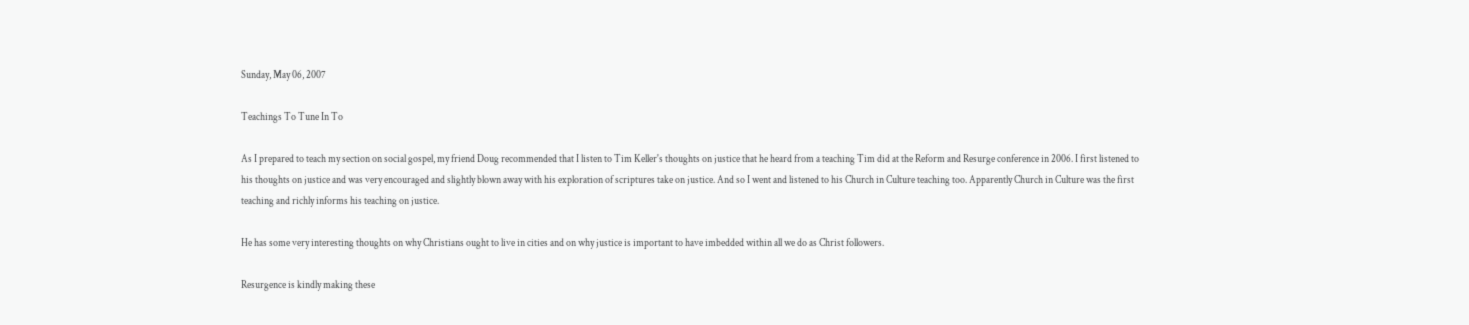Sunday, May 06, 2007

Teachings To Tune In To

As I prepared to teach my section on social gospel, my friend Doug recommended that I listen to Tim Keller's thoughts on justice that he heard from a teaching Tim did at the Reform and Resurge conference in 2006. I first listened to his thoughts on justice and was very encouraged and slightly blown away with his exploration of scriptures take on justice. And so I went and listened to his Church in Culture teaching too. Apparently Church in Culture was the first teaching and richly informs his teaching on justice.

He has some very interesting thoughts on why Christians ought to live in cities and on why justice is important to have imbedded within all we do as Christ followers.

Resurgence is kindly making these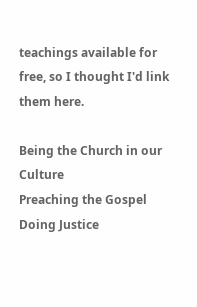teachings available for free, so I thought I'd link them here.

Being the Church in our Culture
Preaching the Gospel
Doing Justice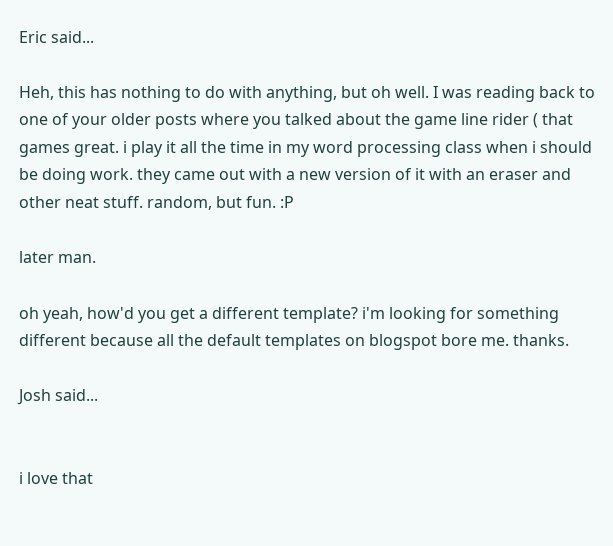Eric said...

Heh, this has nothing to do with anything, but oh well. I was reading back to one of your older posts where you talked about the game line rider ( that games great. i play it all the time in my word processing class when i should be doing work. they came out with a new version of it with an eraser and other neat stuff. random, but fun. :P

later man.

oh yeah, how'd you get a different template? i'm looking for something different because all the default templates on blogspot bore me. thanks.

Josh said...


i love that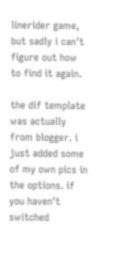linerider game, but sadly i can't figure out how to find it again.

the dif template was actually from blogger. i just added some of my own pics in the options. if you haven't switched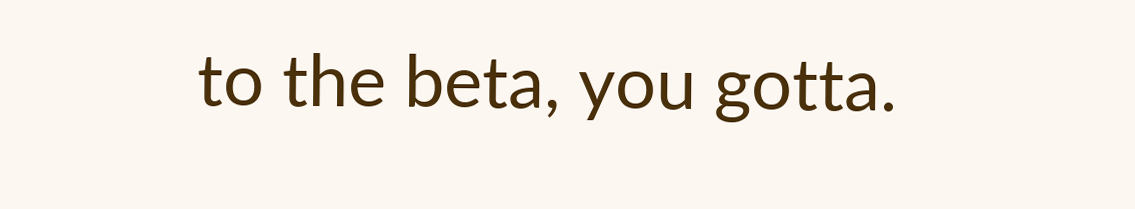to the beta, you gotta.